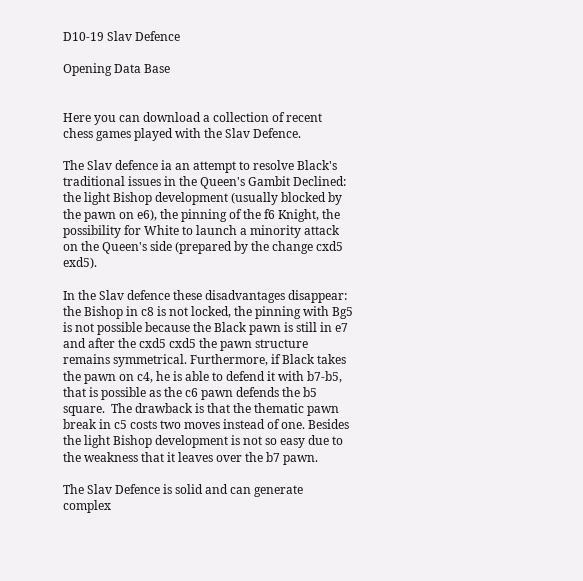D10-19 Slav Defence

Opening Data Base


Here you can download a collection of recent chess games played with the Slav Defence.

The Slav defence ia an attempt to resolve Black's traditional issues in the Queen's Gambit Declined: the light Bishop development (usually blocked by the pawn on e6), the pinning of the f6 Knight, the possibility for White to launch a minority attack on the Queen's side (prepared by the change cxd5 exd5).

In the Slav defence these disadvantages disappear: the Bishop in c8 is not locked, the pinning with Bg5 is not possible because the Black pawn is still in e7 and after the cxd5 cxd5 the pawn structure remains symmetrical. Furthermore, if Black takes the pawn on c4, he is able to defend it with b7-b5, that is possible as the c6 pawn defends the b5 square.  The drawback is that the thematic pawn break in c5 costs two moves instead of one. Besides the light Bishop development is not so easy due to the weakness that it leaves over the b7 pawn.

The Slav Defence is solid and can generate complex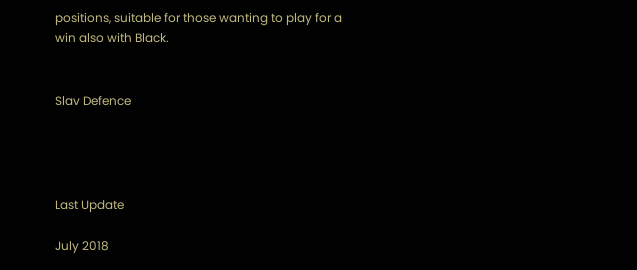positions, suitable for those wanting to play for a win also with Black.


Slav Defence




Last Update

July 2018